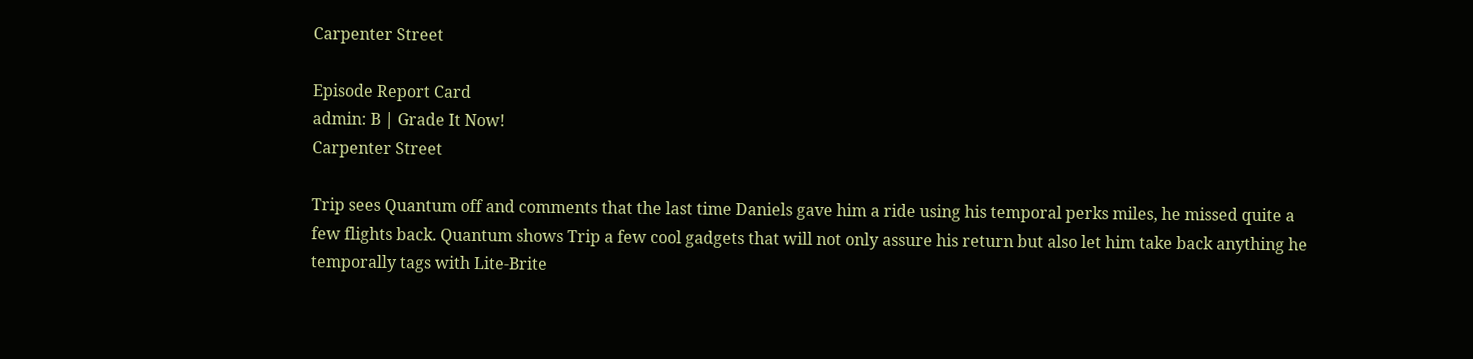Carpenter Street

Episode Report Card
admin: B | Grade It Now!
Carpenter Street

Trip sees Quantum off and comments that the last time Daniels gave him a ride using his temporal perks miles, he missed quite a few flights back. Quantum shows Trip a few cool gadgets that will not only assure his return but also let him take back anything he temporally tags with Lite-Brite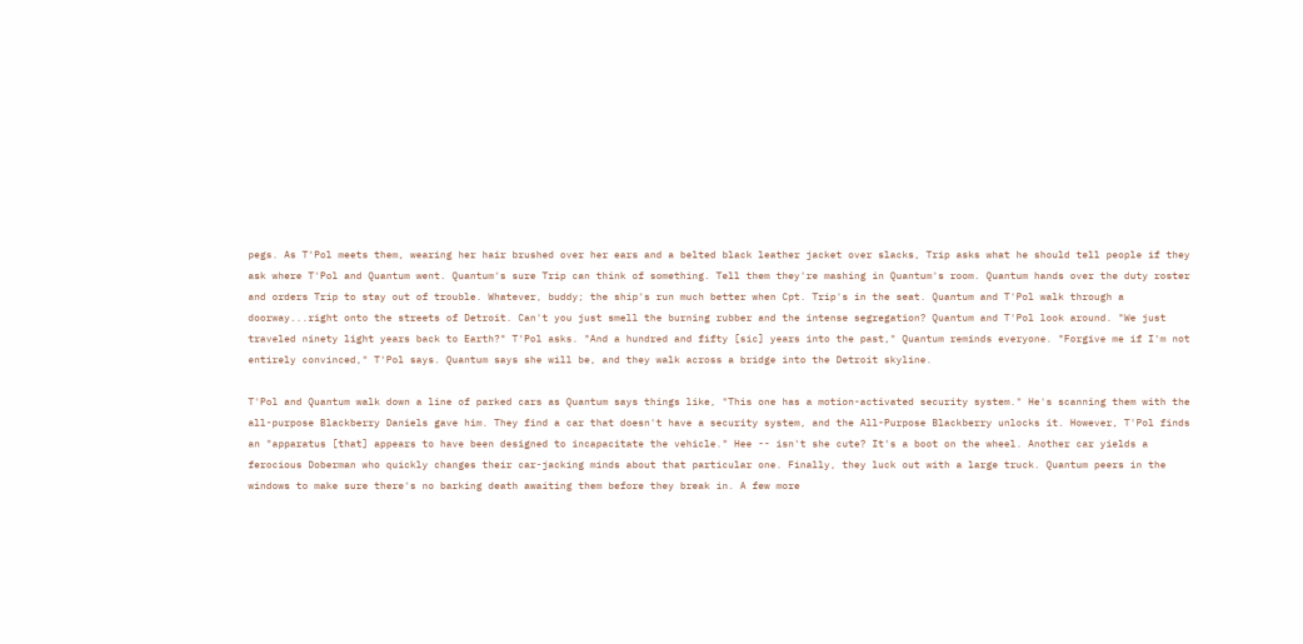pegs. As T'Pol meets them, wearing her hair brushed over her ears and a belted black leather jacket over slacks, Trip asks what he should tell people if they ask where T'Pol and Quantum went. Quantum's sure Trip can think of something. Tell them they're mashing in Quantum's room. Quantum hands over the duty roster and orders Trip to stay out of trouble. Whatever, buddy; the ship's run much better when Cpt. Trip's in the seat. Quantum and T'Pol walk through a doorway...right onto the streets of Detroit. Can't you just smell the burning rubber and the intense segregation? Quantum and T'Pol look around. "We just traveled ninety light years back to Earth?" T'Pol asks. "And a hundred and fifty [sic] years into the past," Quantum reminds everyone. "Forgive me if I'm not entirely convinced," T'Pol says. Quantum says she will be, and they walk across a bridge into the Detroit skyline.

T'Pol and Quantum walk down a line of parked cars as Quantum says things like, "This one has a motion-activated security system." He's scanning them with the all-purpose Blackberry Daniels gave him. They find a car that doesn't have a security system, and the All-Purpose Blackberry unlocks it. However, T'Pol finds an "apparatus [that] appears to have been designed to incapacitate the vehicle." Hee -- isn't she cute? It's a boot on the wheel. Another car yields a ferocious Doberman who quickly changes their car-jacking minds about that particular one. Finally, they luck out with a large truck. Quantum peers in the windows to make sure there's no barking death awaiting them before they break in. A few more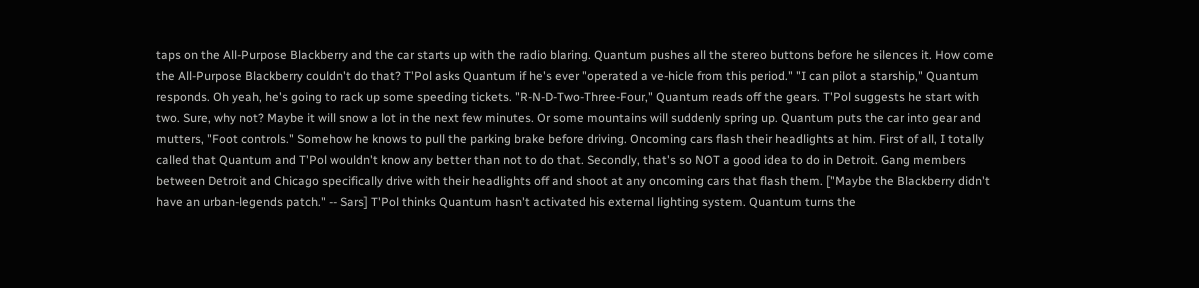taps on the All-Purpose Blackberry and the car starts up with the radio blaring. Quantum pushes all the stereo buttons before he silences it. How come the All-Purpose Blackberry couldn't do that? T'Pol asks Quantum if he's ever "operated a ve-hicle from this period." "I can pilot a starship," Quantum responds. Oh yeah, he's going to rack up some speeding tickets. "R-N-D-Two-Three-Four," Quantum reads off the gears. T'Pol suggests he start with two. Sure, why not? Maybe it will snow a lot in the next few minutes. Or some mountains will suddenly spring up. Quantum puts the car into gear and mutters, "Foot controls." Somehow he knows to pull the parking brake before driving. Oncoming cars flash their headlights at him. First of all, I totally called that Quantum and T'Pol wouldn't know any better than not to do that. Secondly, that's so NOT a good idea to do in Detroit. Gang members between Detroit and Chicago specifically drive with their headlights off and shoot at any oncoming cars that flash them. ["Maybe the Blackberry didn't have an urban-legends patch." -- Sars] T'Pol thinks Quantum hasn't activated his external lighting system. Quantum turns the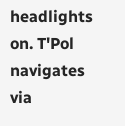headlights on. T'Pol navigates via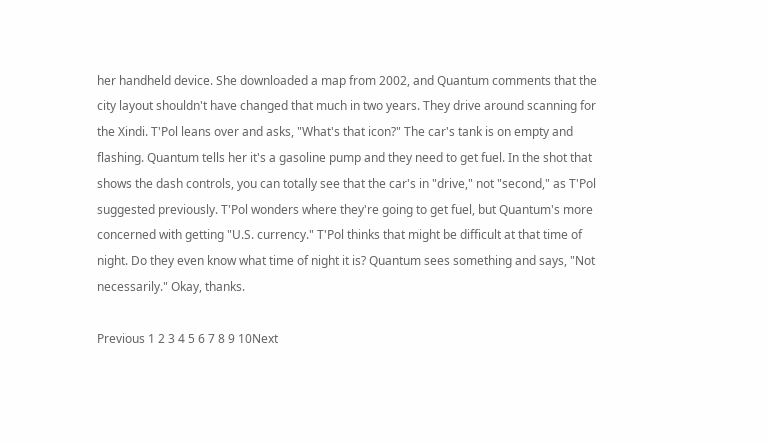her handheld device. She downloaded a map from 2002, and Quantum comments that the city layout shouldn't have changed that much in two years. They drive around scanning for the Xindi. T'Pol leans over and asks, "What's that icon?" The car's tank is on empty and flashing. Quantum tells her it's a gasoline pump and they need to get fuel. In the shot that shows the dash controls, you can totally see that the car's in "drive," not "second," as T'Pol suggested previously. T'Pol wonders where they're going to get fuel, but Quantum's more concerned with getting "U.S. currency." T'Pol thinks that might be difficult at that time of night. Do they even know what time of night it is? Quantum sees something and says, "Not necessarily." Okay, thanks.

Previous 1 2 3 4 5 6 7 8 9 10Next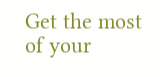Get the most of your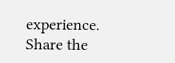experience.
Share the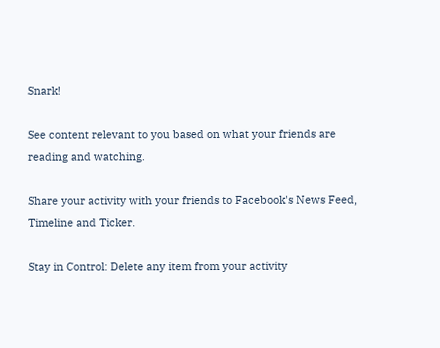Snark!

See content relevant to you based on what your friends are reading and watching.

Share your activity with your friends to Facebook's News Feed, Timeline and Ticker.

Stay in Control: Delete any item from your activity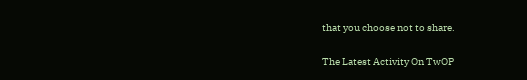that you choose not to share.

The Latest Activity On TwOP